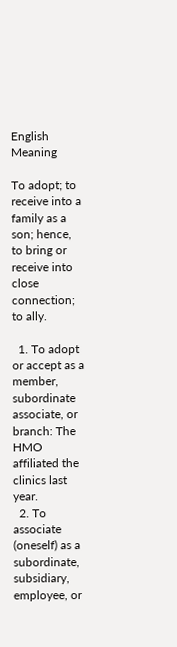English Meaning

To adopt; to receive into a family as a son; hence, to bring or receive into close connection; to ally.

  1. To adopt or accept as a member, subordinate associate, or branch: The HMO affiliated the clinics last year.
  2. To associate (oneself) as a subordinate, subsidiary, employee, or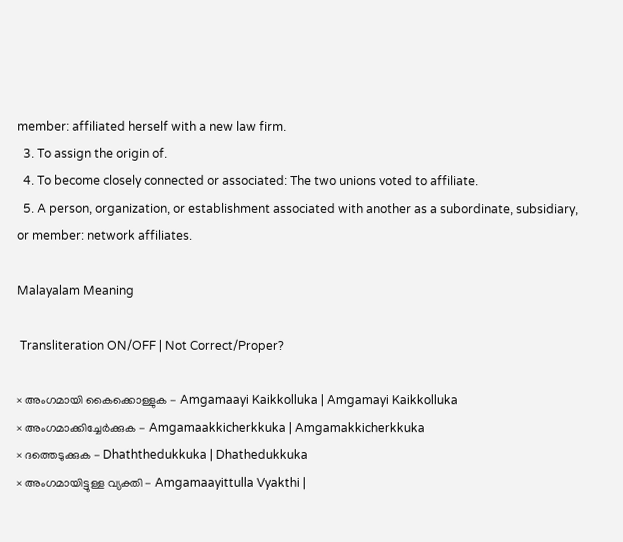member: affiliated herself with a new law firm.
  3. To assign the origin of.
  4. To become closely connected or associated: The two unions voted to affiliate.
  5. A person, organization, or establishment associated with another as a subordinate, subsidiary, or member: network affiliates.

Malayalam Meaning

 Transliteration ON/OFF | Not Correct/Proper?

× അംഗമായി കൈക്കൊള്ളുക - Amgamaayi Kaikkolluka | Amgamayi Kaikkolluka
× അംഗമാക്കിച്ചേര്‍ക്കുക - Amgamaakkicherkkuka | Amgamakkicherkkuka
× ദത്തെടുക്കുക - Dhaththedukkuka | Dhathedukkuka
× അംഗമായിട്ടുള്ള വ്യക്തി - Amgamaayittulla Vyakthi |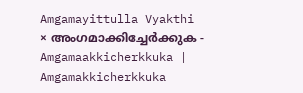Amgamayittulla Vyakthi
× അംഗമാക്കിച്ചേർക്കുക - Amgamaakkicherkkuka | Amgamakkicherkkuka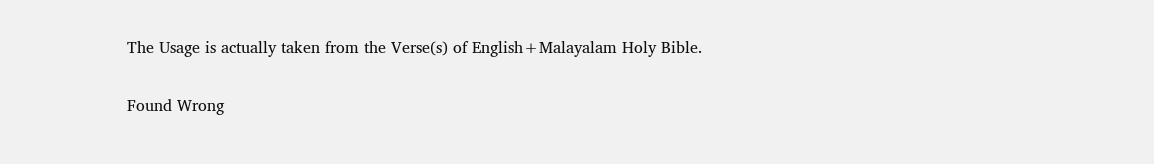The Usage is actually taken from the Verse(s) of English+Malayalam Holy Bible.


Found Wrong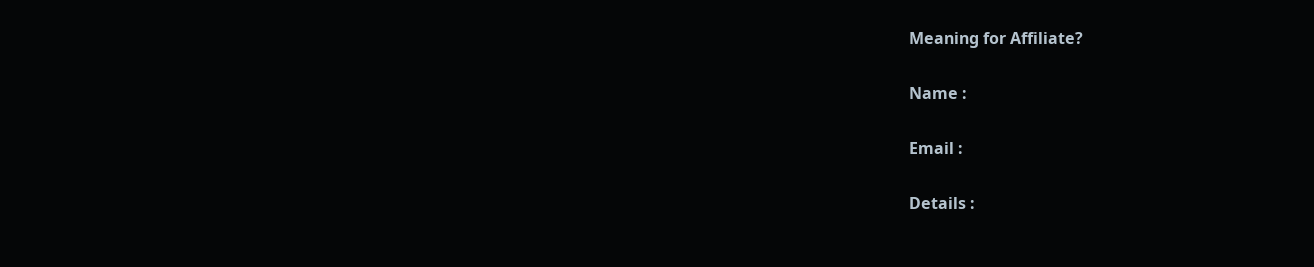Meaning for Affiliate?

Name :

Email :

Details :